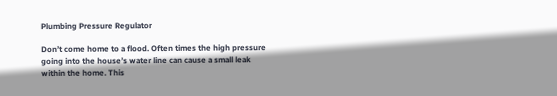Plumbing Pressure Regulator

Don’t come home to a flood. Often times the high pressure going into the house’s water line can cause a small leak within the home. This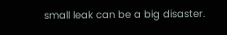small leak can be a big disaster.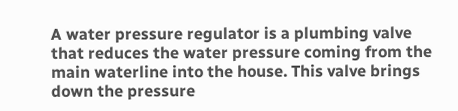A water pressure regulator is a plumbing valve that reduces the water pressure coming from the main waterline into the house. This valve brings down the pressure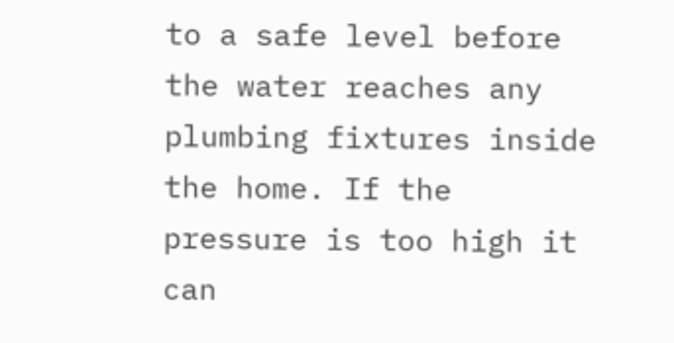to a safe level before the water reaches any plumbing fixtures inside the home. If the pressure is too high it can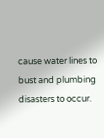cause water lines to bust and plumbing disasters to occur.